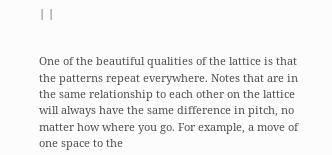| |


One of the beautiful qualities of the lattice is that the patterns repeat everywhere. Notes that are in the same relationship to each other on the lattice will always have the same difference in pitch, no matter how where you go. For example, a move of one space to the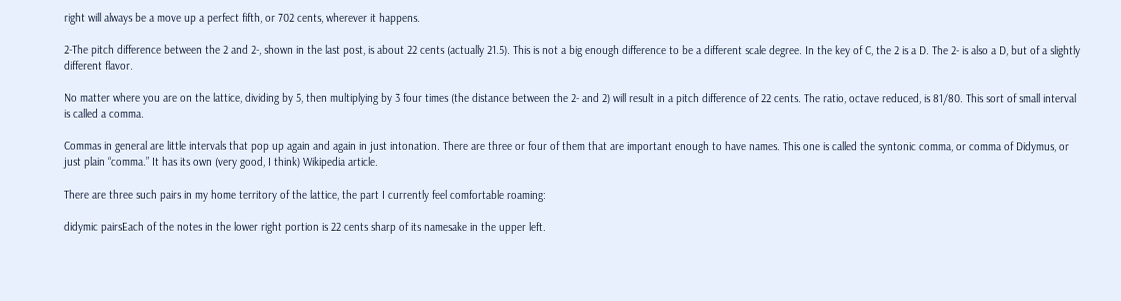right will always be a move up a perfect fifth, or 702 cents, wherever it happens.

2-The pitch difference between the 2 and 2-, shown in the last post, is about 22 cents (actually 21.5). This is not a big enough difference to be a different scale degree. In the key of C, the 2 is a D. The 2- is also a D, but of a slightly different flavor.

No matter where you are on the lattice, dividing by 5, then multiplying by 3 four times (the distance between the 2- and 2) will result in a pitch difference of 22 cents. The ratio, octave reduced, is 81/80. This sort of small interval is called a comma.

Commas in general are little intervals that pop up again and again in just intonation. There are three or four of them that are important enough to have names. This one is called the syntonic comma, or comma of Didymus, or just plain “comma.” It has its own (very good, I think) Wikipedia article.

There are three such pairs in my home territory of the lattice, the part I currently feel comfortable roaming:

didymic pairsEach of the notes in the lower right portion is 22 cents sharp of its namesake in the upper left.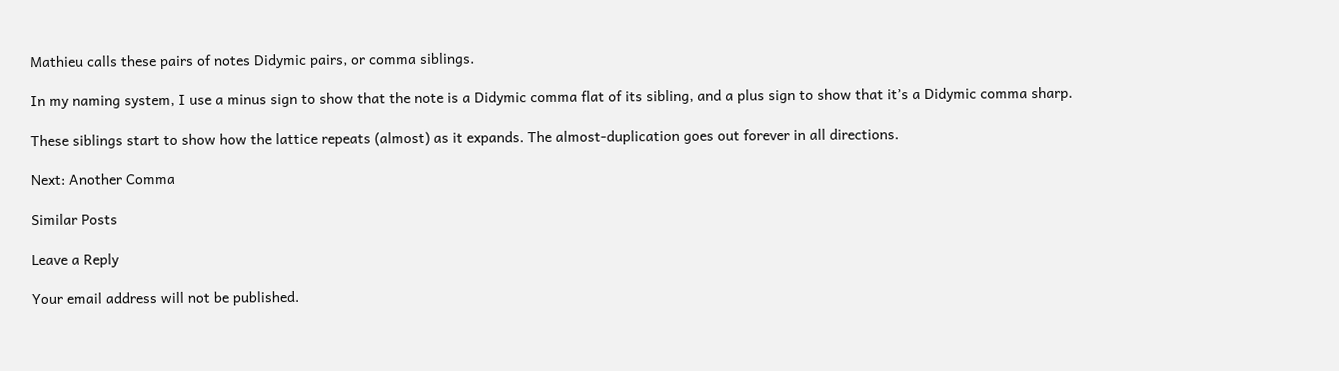Mathieu calls these pairs of notes Didymic pairs, or comma siblings.

In my naming system, I use a minus sign to show that the note is a Didymic comma flat of its sibling, and a plus sign to show that it’s a Didymic comma sharp.

These siblings start to show how the lattice repeats (almost) as it expands. The almost-duplication goes out forever in all directions.

Next: Another Comma

Similar Posts

Leave a Reply

Your email address will not be published.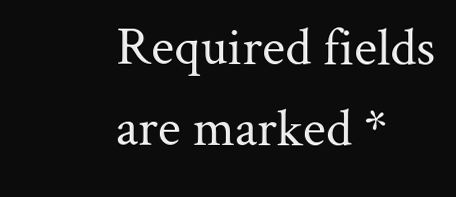Required fields are marked *